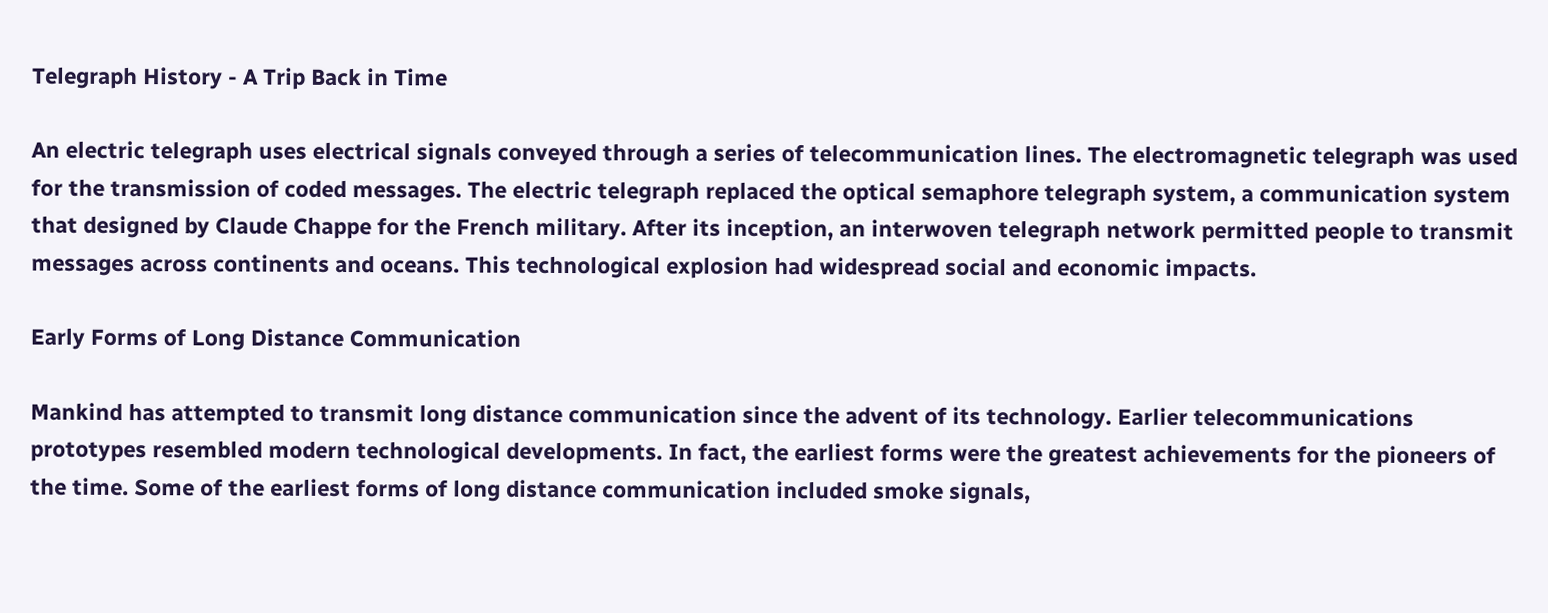Telegraph History - A Trip Back in Time

An electric telegraph uses electrical signals conveyed through a series of telecommunication lines. The electromagnetic telegraph was used for the transmission of coded messages. The electric telegraph replaced the optical semaphore telegraph system, a communication system that designed by Claude Chappe for the French military. After its inception, an interwoven telegraph network permitted people to transmit messages across continents and oceans. This technological explosion had widespread social and economic impacts.

Early Forms of Long Distance Communication

Mankind has attempted to transmit long distance communication since the advent of its technology. Earlier telecommunications prototypes resembled modern technological developments. In fact, the earliest forms were the greatest achievements for the pioneers of the time. Some of the earliest forms of long distance communication included smoke signals,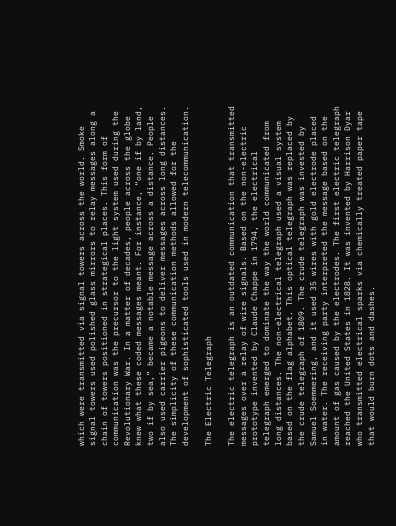which were transmitted via signal towers across the world. Smoke signal towers used polished glass mirrors to relay messages along a chain of towers positioned in strategical places. This form of communication was the precursor to the light system used during the Revolutionary War. In a matter of decades, people across the globe knew what these coded messages meant. For instance, “one if by land, two if by sea,” became a notable message across a distance. People also used carrier pigeons to deliver messages across long distances. The simplicity of these communication methods allowed for the development of sophisticated tools used in modern telecommunication.

The Electric Telegraph

The electric telegraph is an outdated communication that transmitted messages over a relay of wire signals. Based on the non-electric prototype invented by Claude Chappe in 1794, the electrical telegraph emerged to dominate the way the world communicated from long distances. The non-electrical telegraph used a visual system based on the flag alphabet. This optical telegraph was replaced by the crude telegraph of 1809. The crude telegraph was invested by Samuel Soemmering, and it used 35 wires with gold electrode placed in water. The receiving party interpreted the message based on the amount of gas caused by the electrodes. The first electric telegraph reached the United States in 1828. It was invented by Harrison Dyar who transmitted electrical sparks via chemically treated paper tape that would burn dots and dashes.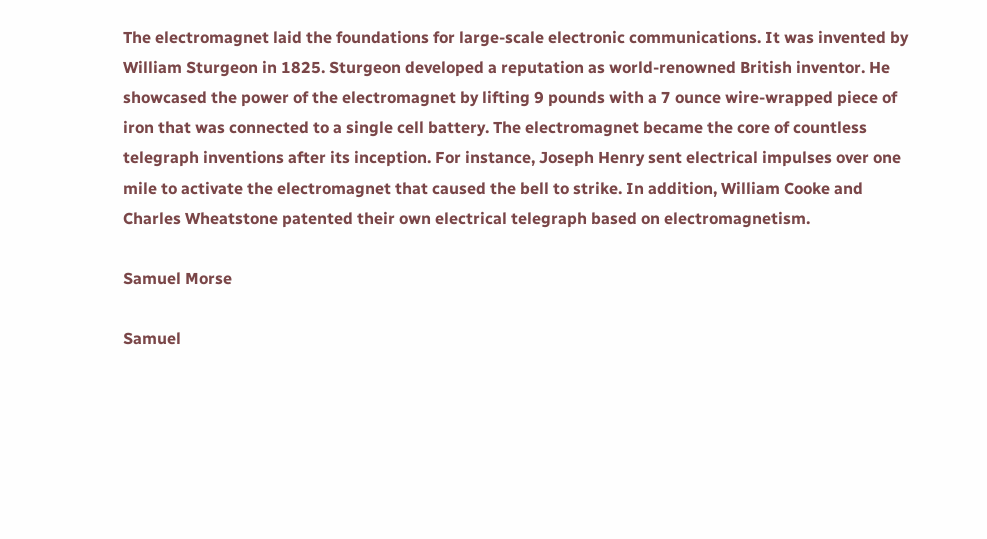The electromagnet laid the foundations for large-scale electronic communications. It was invented by William Sturgeon in 1825. Sturgeon developed a reputation as world-renowned British inventor. He showcased the power of the electromagnet by lifting 9 pounds with a 7 ounce wire-wrapped piece of iron that was connected to a single cell battery. The electromagnet became the core of countless telegraph inventions after its inception. For instance, Joseph Henry sent electrical impulses over one mile to activate the electromagnet that caused the bell to strike. In addition, William Cooke and Charles Wheatstone patented their own electrical telegraph based on electromagnetism.

Samuel Morse

Samuel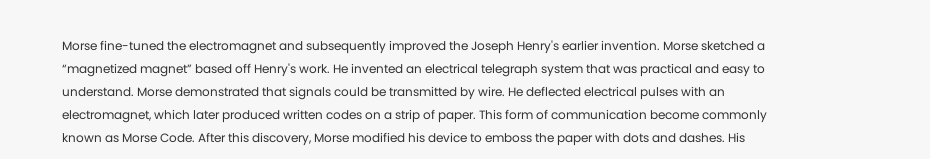Morse fine-tuned the electromagnet and subsequently improved the Joseph Henry's earlier invention. Morse sketched a “magnetized magnet” based off Henry's work. He invented an electrical telegraph system that was practical and easy to understand. Morse demonstrated that signals could be transmitted by wire. He deflected electrical pulses with an electromagnet, which later produced written codes on a strip of paper. This form of communication become commonly known as Morse Code. After this discovery, Morse modified his device to emboss the paper with dots and dashes. His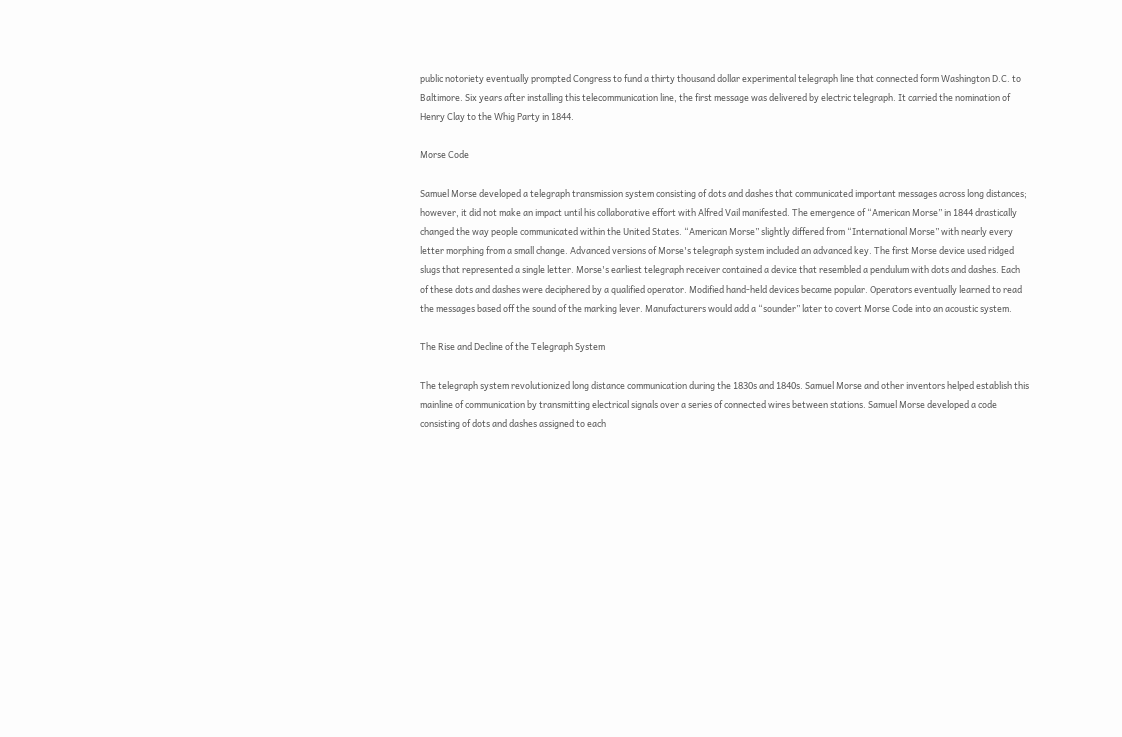public notoriety eventually prompted Congress to fund a thirty thousand dollar experimental telegraph line that connected form Washington D.C. to Baltimore. Six years after installing this telecommunication line, the first message was delivered by electric telegraph. It carried the nomination of Henry Clay to the Whig Party in 1844.

Morse Code

Samuel Morse developed a telegraph transmission system consisting of dots and dashes that communicated important messages across long distances; however, it did not make an impact until his collaborative effort with Alfred Vail manifested. The emergence of “American Morse” in 1844 drastically changed the way people communicated within the United States. “American Morse” slightly differed from “International Morse” with nearly every letter morphing from a small change. Advanced versions of Morse's telegraph system included an advanced key. The first Morse device used ridged slugs that represented a single letter. Morse's earliest telegraph receiver contained a device that resembled a pendulum with dots and dashes. Each of these dots and dashes were deciphered by a qualified operator. Modified hand-held devices became popular. Operators eventually learned to read the messages based off the sound of the marking lever. Manufacturers would add a “sounder” later to covert Morse Code into an acoustic system.

The Rise and Decline of the Telegraph System

The telegraph system revolutionized long distance communication during the 1830s and 1840s. Samuel Morse and other inventors helped establish this mainline of communication by transmitting electrical signals over a series of connected wires between stations. Samuel Morse developed a code consisting of dots and dashes assigned to each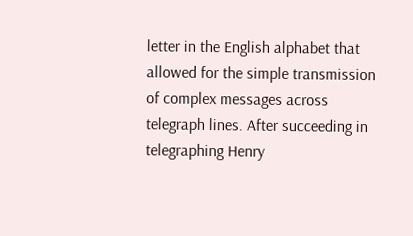letter in the English alphabet that allowed for the simple transmission of complex messages across telegraph lines. After succeeding in telegraphing Henry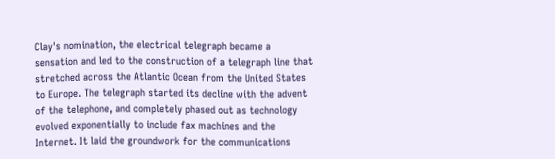Clay's nomination, the electrical telegraph became a sensation and led to the construction of a telegraph line that stretched across the Atlantic Ocean from the United States to Europe. The telegraph started its decline with the advent of the telephone, and completely phased out as technology evolved exponentially to include fax machines and the Internet. It laid the groundwork for the communications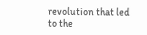revolution that led to the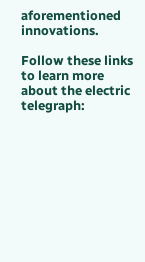aforementioned innovations.

Follow these links to learn more about the electric telegraph: